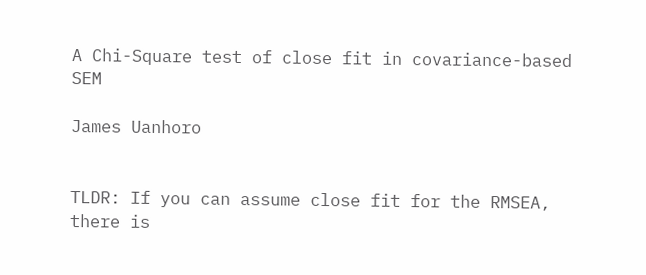A Chi-Square test of close fit in covariance-based SEM

James Uanhoro


TLDR: If you can assume close fit for the RMSEA, there is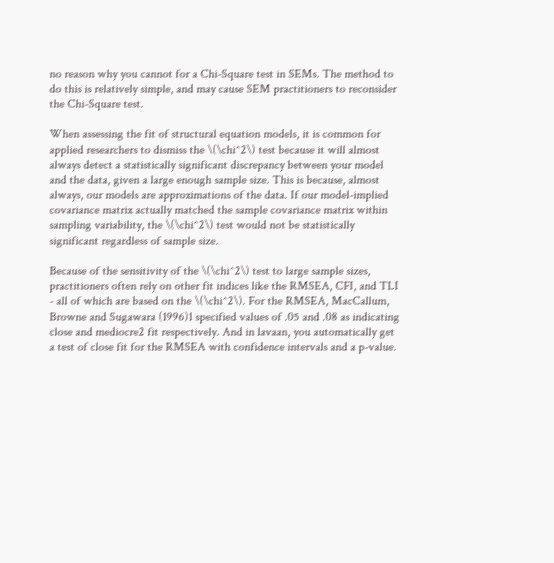no reason why you cannot for a Chi-Square test in SEMs. The method to do this is relatively simple, and may cause SEM practitioners to reconsider the Chi-Square test.

When assessing the fit of structural equation models, it is common for applied researchers to dismiss the \(\chi^2\) test because it will almost always detect a statistically significant discrepancy between your model and the data, given a large enough sample size. This is because, almost always, our models are approximations of the data. If our model-implied covariance matrix actually matched the sample covariance matrix within sampling variability, the \(\chi^2\) test would not be statistically significant regardless of sample size.

Because of the sensitivity of the \(\chi^2\) test to large sample sizes, practitioners often rely on other fit indices like the RMSEA, CFI, and TLI - all of which are based on the \(\chi^2\). For the RMSEA, MacCallum, Browne and Sugawara (1996)1 specified values of .05 and .08 as indicating close and mediocre2 fit respectively. And in lavaan, you automatically get a test of close fit for the RMSEA with confidence intervals and a p-value.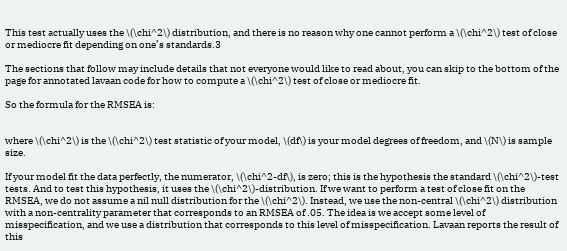This test actually uses the \(\chi^2\) distribution, and there is no reason why one cannot perform a \(\chi^2\) test of close or mediocre fit depending on one’s standards.3

The sections that follow may include details that not everyone would like to read about, you can skip to the bottom of the page for annotated lavaan code for how to compute a \(\chi^2\) test of close or mediocre fit.

So the formula for the RMSEA is:


where \(\chi^2\) is the \(\chi^2\) test statistic of your model, \(df\) is your model degrees of freedom, and \(N\) is sample size.

If your model fit the data perfectly, the numerator, \(\chi^2-df\), is zero; this is the hypothesis the standard \(\chi^2\)-test tests. And to test this hypothesis, it uses the \(\chi^2\)-distribution. If we want to perform a test of close fit on the RMSEA, we do not assume a nil null distribution for the \(\chi^2\). Instead, we use the non-central \(\chi^2\) distribution with a non-centrality parameter that corresponds to an RMSEA of .05. The idea is we accept some level of misspecification, and we use a distribution that corresponds to this level of misspecification. Lavaan reports the result of this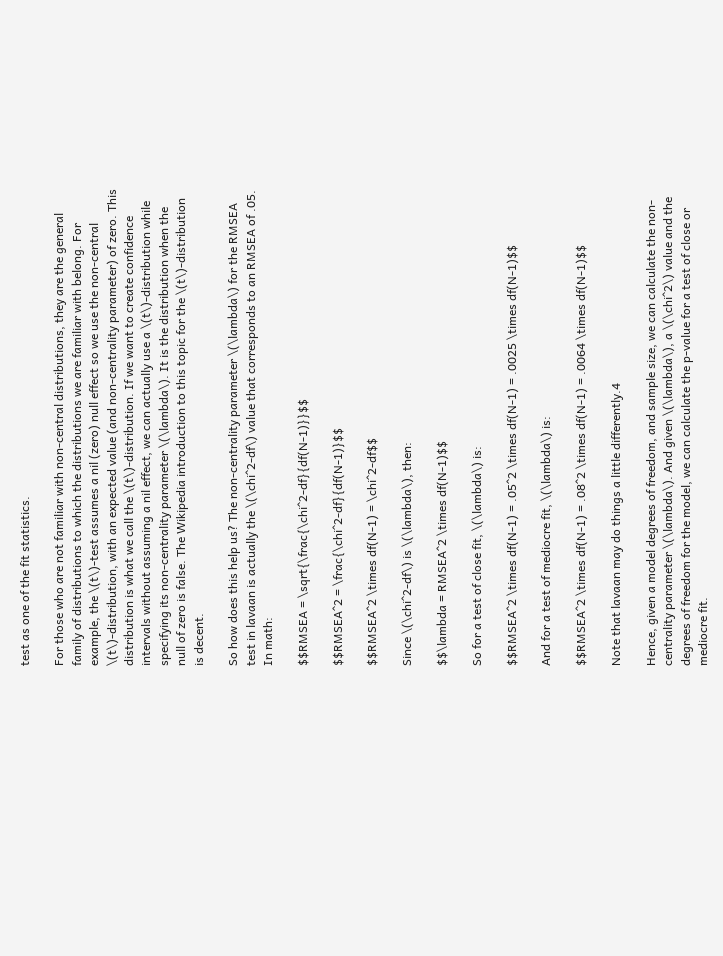test as one of the fit statistics.

For those who are not familiar with non-central distributions, they are the general family of distributions to which the distributions we are familiar with belong. For example, the \(t\)-test assumes a nil (zero) null effect so we use the non-central \(t\)-distribution, with an expected value (and non-centrality parameter) of zero. This distribution is what we call the \(t\)-distribution. If we want to create confidence intervals without assuming a nil effect, we can actually use a \(t\)-distribution while specifying its non-centrality parameter \(\lambda\). It is the distribution when the null of zero is false. The Wikipedia introduction to this topic for the \(t\)-distribution is decent.

So how does this help us? The non-centrality parameter \(\lambda\) for the RMSEA test in lavaan is actually the \(\chi^2-df\) value that corresponds to an RMSEA of .05. In math:

$$RMSEA = \sqrt{\frac{\chi^2-df}{df(N-1)}}$$

$$RMSEA^2 = \frac{\chi^2-df}{df(N-1)}$$

$$RMSEA^2 \times df(N-1) = \chi^2-df$$

Since \(\chi^2-df\) is \(\lambda\), then:

$$\lambda = RMSEA^2 \times df(N-1)$$

So for a test of close fit, \(\lambda\) is:

$$RMSEA^2 \times df(N-1) = .05^2 \times df(N-1) = .0025 \times df(N-1)$$

And for a test of mediocre fit, \(\lambda\) is:

$$RMSEA^2 \times df(N-1) = .08^2 \times df(N-1) = .0064 \times df(N-1)$$

Note that lavaan may do things a little differently.4

Hence, given a model degrees of freedom, and sample size, we can calculate the non-centrality parameter \(\lambda\). And given \(\lambda\), a \(\chi^2\) value and the degrees of freedom for the model, we can calculate the p-value for a test of close or mediocre fit.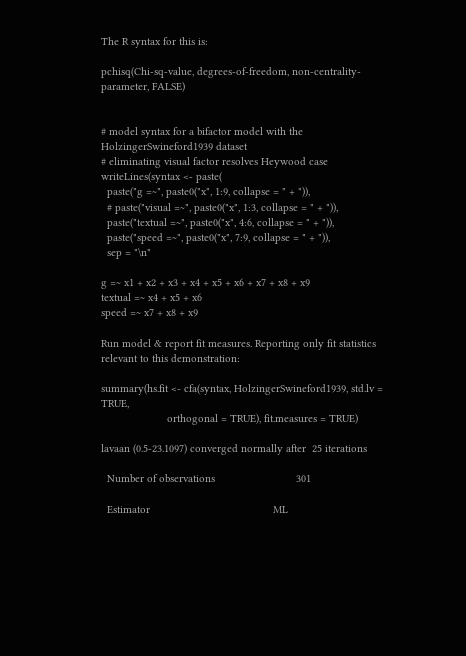The R syntax for this is:

pchisq(Chi-sq-value, degrees-of-freedom, non-centrality-parameter, FALSE)


# model syntax for a bifactor model with the HolzingerSwineford1939 dataset
# eliminating visual factor resolves Heywood case
writeLines(syntax <- paste(
  paste("g =~", paste0("x", 1:9, collapse = " + ")),
  # paste("visual =~", paste0("x", 1:3, collapse = " + ")),
  paste("textual =~", paste0("x", 4:6, collapse = " + ")),
  paste("speed =~", paste0("x", 7:9, collapse = " + ")),
  sep = "\n"

g =~ x1 + x2 + x3 + x4 + x5 + x6 + x7 + x8 + x9
textual =~ x4 + x5 + x6
speed =~ x7 + x8 + x9

Run model & report fit measures. Reporting only fit statistics relevant to this demonstration:

summary(hs.fit <- cfa(syntax, HolzingerSwineford1939, std.lv = TRUE,
                      orthogonal = TRUE), fit.measures = TRUE)

lavaan (0.5-23.1097) converged normally after  25 iterations

  Number of observations                           301

  Estimator                                         ML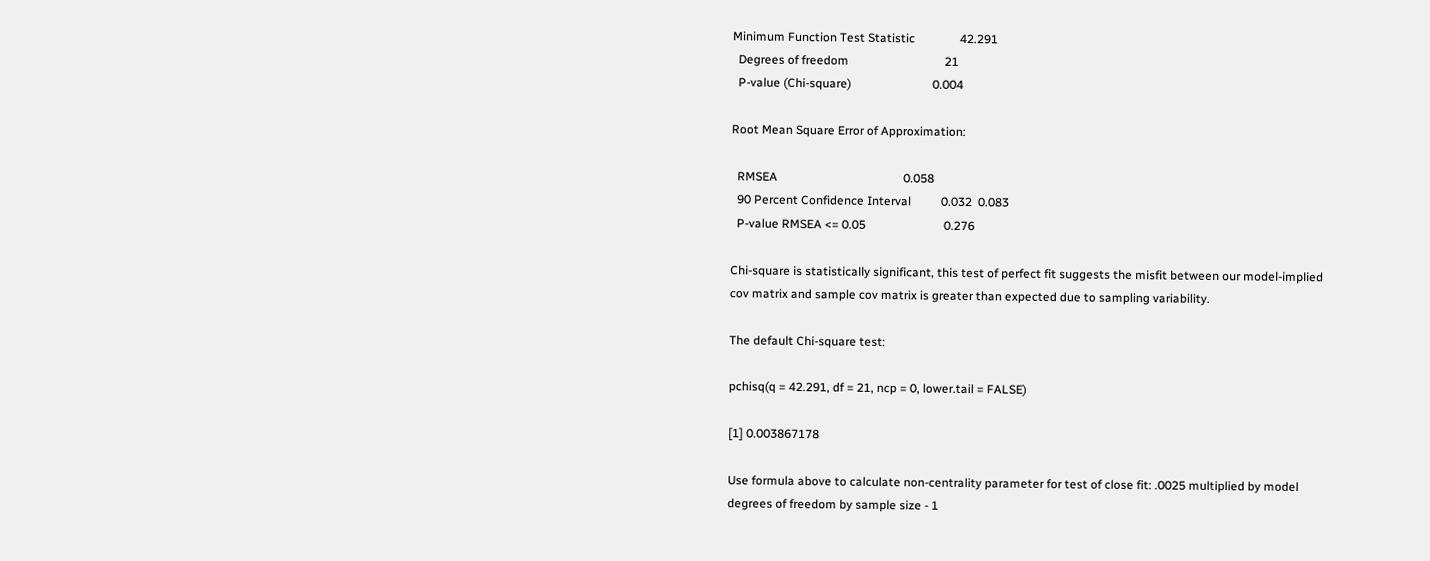Minimum Function Test Statistic               42.291
  Degrees of freedom                                21
  P-value (Chi-square)                           0.004

Root Mean Square Error of Approximation:

  RMSEA                                          0.058
  90 Percent Confidence Interval          0.032  0.083
  P-value RMSEA <= 0.05                          0.276

Chi-square is statistically significant, this test of perfect fit suggests the misfit between our model-implied cov matrix and sample cov matrix is greater than expected due to sampling variability.

The default Chi-square test:

pchisq(q = 42.291, df = 21, ncp = 0, lower.tail = FALSE)

[1] 0.003867178

Use formula above to calculate non-centrality parameter for test of close fit: .0025 multiplied by model degrees of freedom by sample size - 1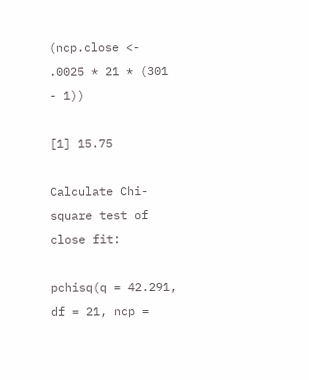(ncp.close <- .0025 * 21 * (301 - 1))

[1] 15.75

Calculate Chi-square test of close fit:

pchisq(q = 42.291, df = 21, ncp =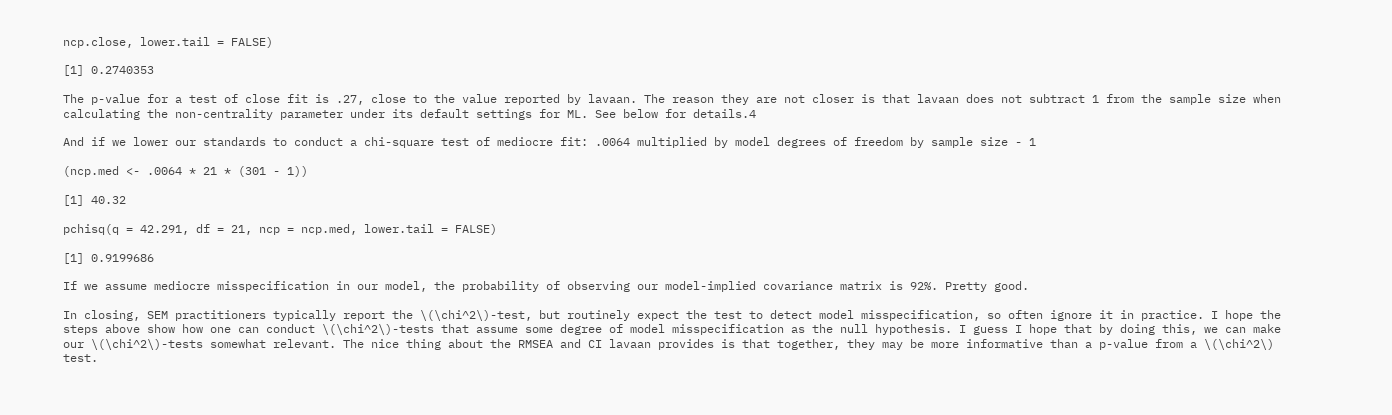ncp.close, lower.tail = FALSE)

[1] 0.2740353

The p-value for a test of close fit is .27, close to the value reported by lavaan. The reason they are not closer is that lavaan does not subtract 1 from the sample size when calculating the non-centrality parameter under its default settings for ML. See below for details.4

And if we lower our standards to conduct a chi-square test of mediocre fit: .0064 multiplied by model degrees of freedom by sample size - 1

(ncp.med <- .0064 * 21 * (301 - 1))

[1] 40.32

pchisq(q = 42.291, df = 21, ncp = ncp.med, lower.tail = FALSE)

[1] 0.9199686

If we assume mediocre misspecification in our model, the probability of observing our model-implied covariance matrix is 92%. Pretty good.

In closing, SEM practitioners typically report the \(\chi^2\)-test, but routinely expect the test to detect model misspecification, so often ignore it in practice. I hope the steps above show how one can conduct \(\chi^2\)-tests that assume some degree of model misspecification as the null hypothesis. I guess I hope that by doing this, we can make our \(\chi^2\)-tests somewhat relevant. The nice thing about the RMSEA and CI lavaan provides is that together, they may be more informative than a p-value from a \(\chi^2\) test.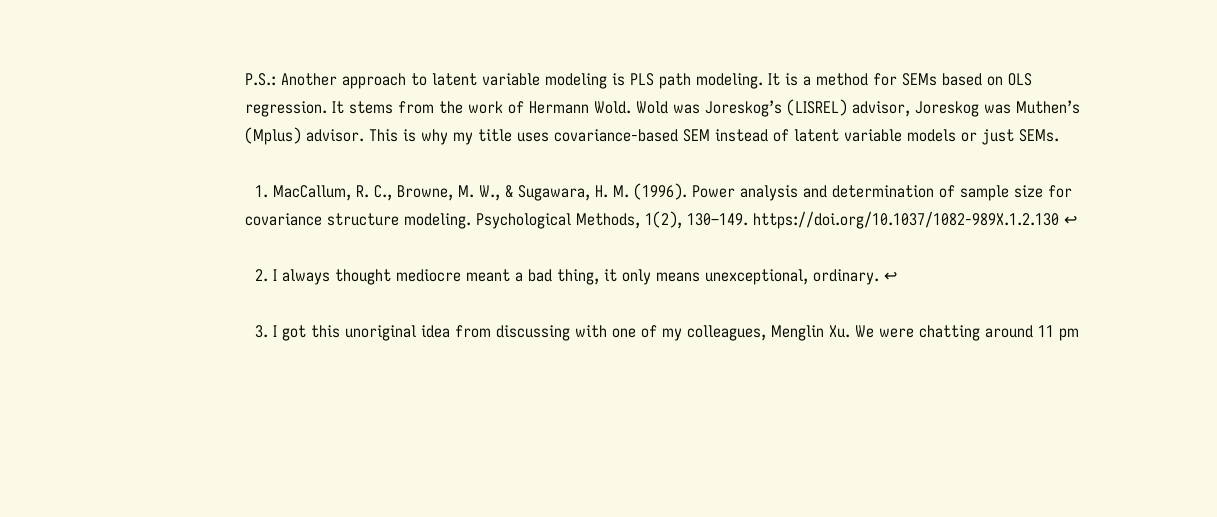P.S.: Another approach to latent variable modeling is PLS path modeling. It is a method for SEMs based on OLS regression. It stems from the work of Hermann Wold. Wold was Joreskog’s (LISREL) advisor, Joreskog was Muthen’s (Mplus) advisor. This is why my title uses covariance-based SEM instead of latent variable models or just SEMs.

  1. MacCallum, R. C., Browne, M. W., & Sugawara, H. M. (1996). Power analysis and determination of sample size for covariance structure modeling. Psychological Methods, 1(2), 130–149. https://doi.org/10.1037/1082-989X.1.2.130 ↩

  2. I always thought mediocre meant a bad thing, it only means unexceptional, ordinary. ↩

  3. I got this unoriginal idea from discussing with one of my colleagues, Menglin Xu. We were chatting around 11 pm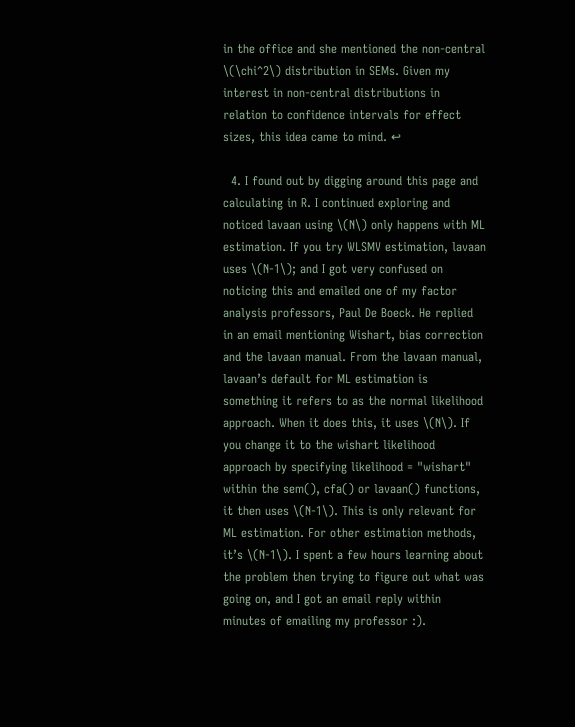in the office and she mentioned the non-central \(\chi^2\) distribution in SEMs. Given my interest in non-central distributions in relation to confidence intervals for effect sizes, this idea came to mind. ↩

  4. I found out by digging around this page and calculating in R. I continued exploring and noticed lavaan using \(N\) only happens with ML estimation. If you try WLSMV estimation, lavaan uses \(N-1\); and I got very confused on noticing this and emailed one of my factor analysis professors, Paul De Boeck. He replied in an email mentioning Wishart, bias correction and the lavaan manual. From the lavaan manual, lavaan’s default for ML estimation is something it refers to as the normal likelihood approach. When it does this, it uses \(N\). If you change it to the wishart likelihood approach by specifying likelihood = "wishart" within the sem(), cfa() or lavaan() functions, it then uses \(N-1\). This is only relevant for ML estimation. For other estimation methods, it’s \(N-1\). I spent a few hours learning about the problem then trying to figure out what was going on, and I got an email reply within minutes of emailing my professor :).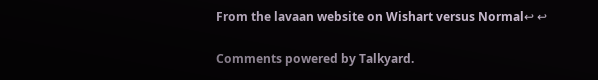From the lavaan website on Wishart versus Normal↩ ↩

Comments powered by Talkyard.